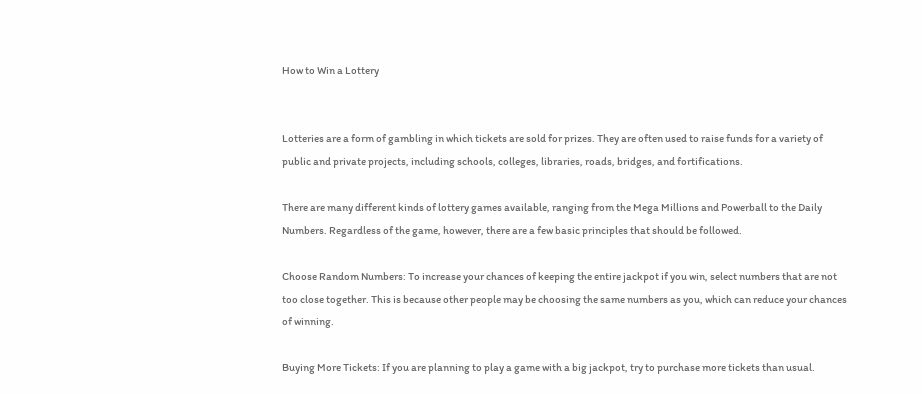How to Win a Lottery


Lotteries are a form of gambling in which tickets are sold for prizes. They are often used to raise funds for a variety of public and private projects, including schools, colleges, libraries, roads, bridges, and fortifications.

There are many different kinds of lottery games available, ranging from the Mega Millions and Powerball to the Daily Numbers. Regardless of the game, however, there are a few basic principles that should be followed.

Choose Random Numbers: To increase your chances of keeping the entire jackpot if you win, select numbers that are not too close together. This is because other people may be choosing the same numbers as you, which can reduce your chances of winning.

Buying More Tickets: If you are planning to play a game with a big jackpot, try to purchase more tickets than usual.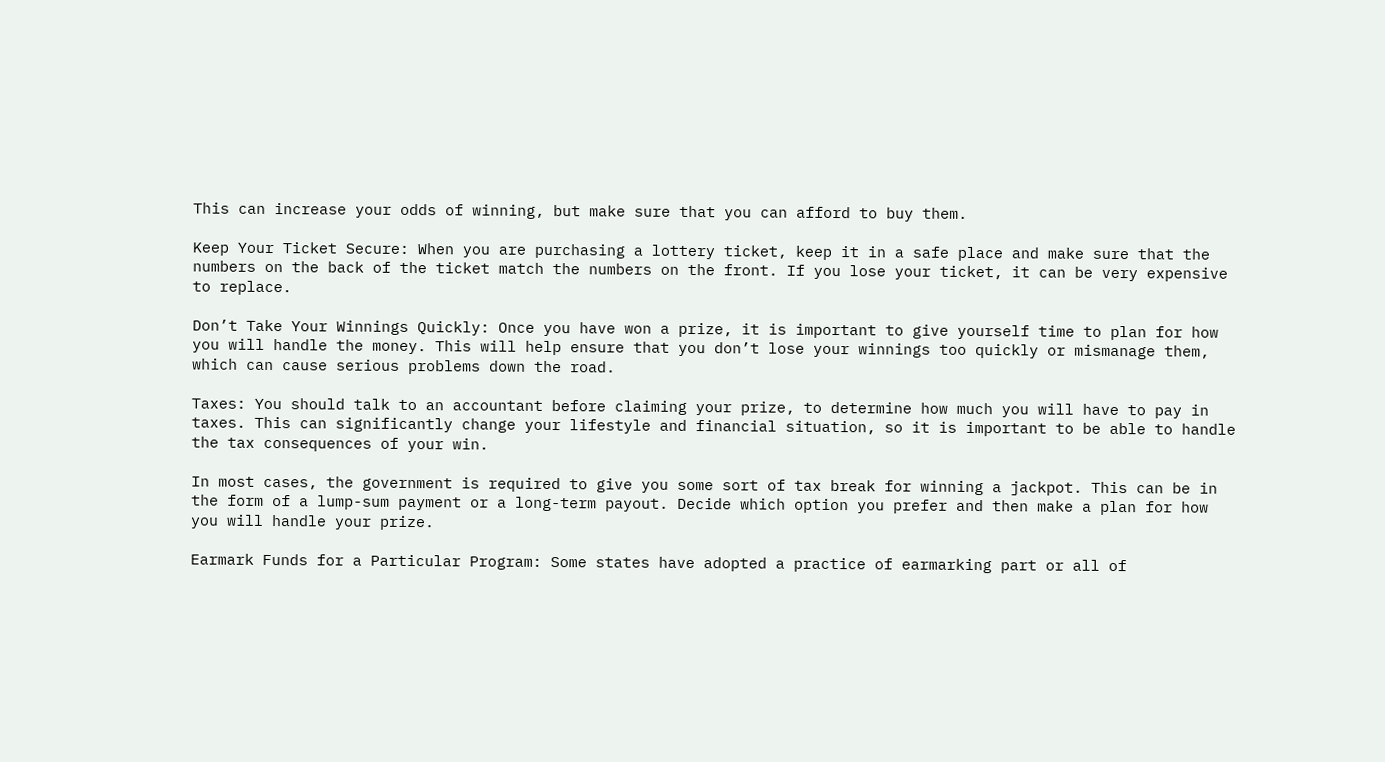This can increase your odds of winning, but make sure that you can afford to buy them.

Keep Your Ticket Secure: When you are purchasing a lottery ticket, keep it in a safe place and make sure that the numbers on the back of the ticket match the numbers on the front. If you lose your ticket, it can be very expensive to replace.

Don’t Take Your Winnings Quickly: Once you have won a prize, it is important to give yourself time to plan for how you will handle the money. This will help ensure that you don’t lose your winnings too quickly or mismanage them, which can cause serious problems down the road.

Taxes: You should talk to an accountant before claiming your prize, to determine how much you will have to pay in taxes. This can significantly change your lifestyle and financial situation, so it is important to be able to handle the tax consequences of your win.

In most cases, the government is required to give you some sort of tax break for winning a jackpot. This can be in the form of a lump-sum payment or a long-term payout. Decide which option you prefer and then make a plan for how you will handle your prize.

Earmark Funds for a Particular Program: Some states have adopted a practice of earmarking part or all of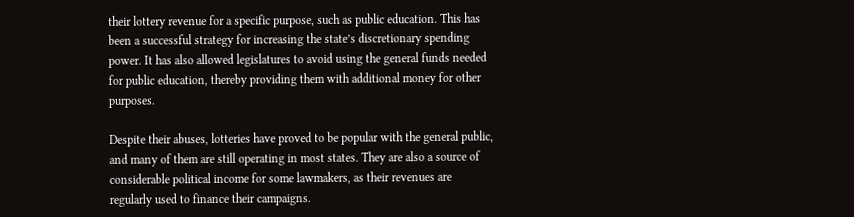their lottery revenue for a specific purpose, such as public education. This has been a successful strategy for increasing the state’s discretionary spending power. It has also allowed legislatures to avoid using the general funds needed for public education, thereby providing them with additional money for other purposes.

Despite their abuses, lotteries have proved to be popular with the general public, and many of them are still operating in most states. They are also a source of considerable political income for some lawmakers, as their revenues are regularly used to finance their campaigns.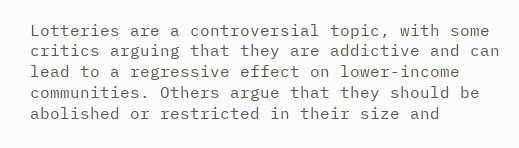Lotteries are a controversial topic, with some critics arguing that they are addictive and can lead to a regressive effect on lower-income communities. Others argue that they should be abolished or restricted in their size and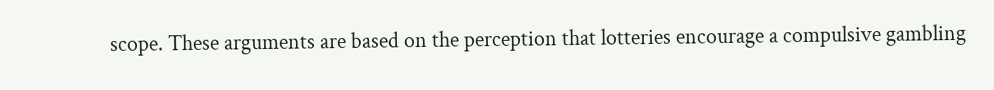scope. These arguments are based on the perception that lotteries encourage a compulsive gambling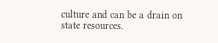culture and can be a drain on state resources.